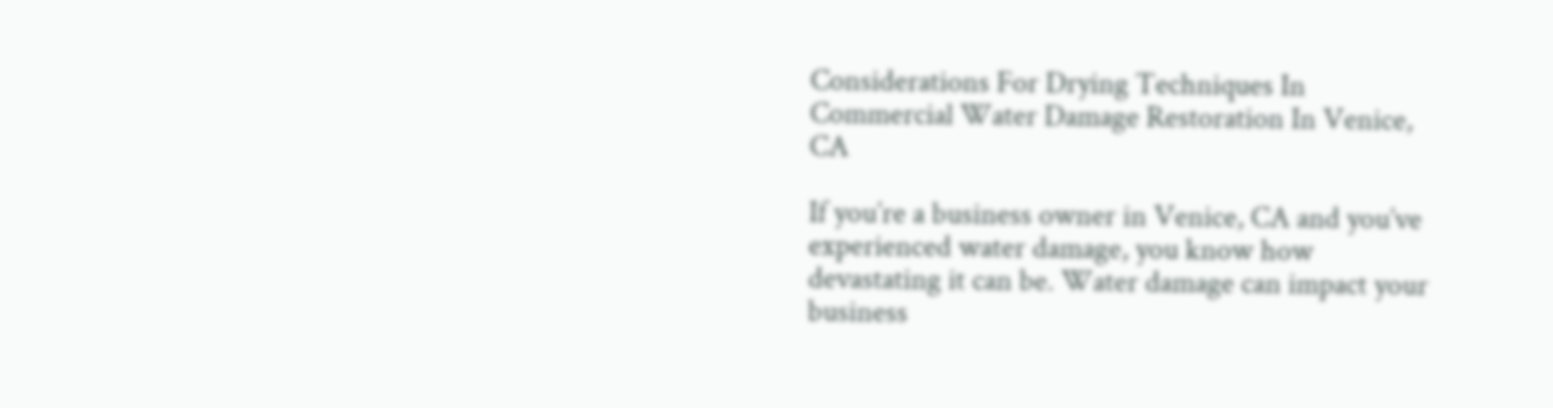Considerations For Drying Techniques In Commercial Water Damage Restoration In Venice, CA

If you’re a business owner in Venice, CA and you’ve experienced water damage, you know how devastating it can be. Water damage can impact your business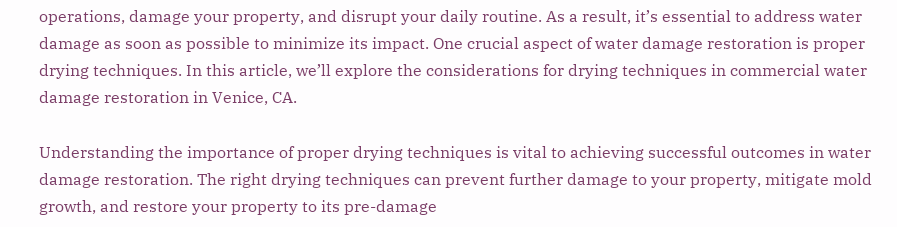operations, damage your property, and disrupt your daily routine. As a result, it’s essential to address water damage as soon as possible to minimize its impact. One crucial aspect of water damage restoration is proper drying techniques. In this article, we’ll explore the considerations for drying techniques in commercial water damage restoration in Venice, CA.

Understanding the importance of proper drying techniques is vital to achieving successful outcomes in water damage restoration. The right drying techniques can prevent further damage to your property, mitigate mold growth, and restore your property to its pre-damage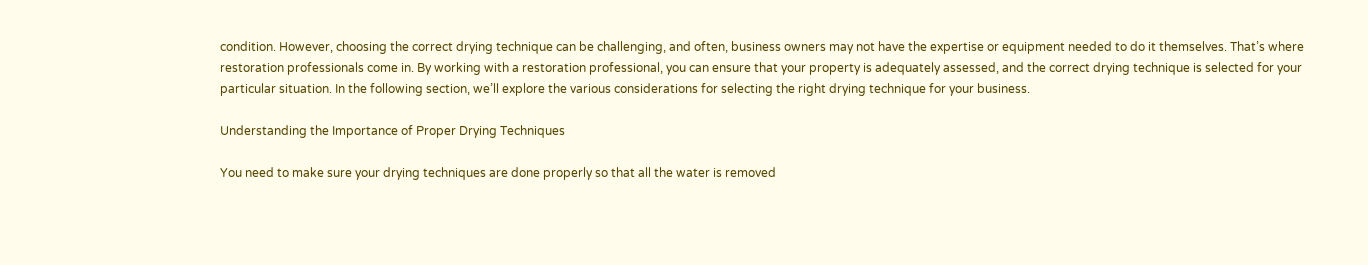condition. However, choosing the correct drying technique can be challenging, and often, business owners may not have the expertise or equipment needed to do it themselves. That’s where restoration professionals come in. By working with a restoration professional, you can ensure that your property is adequately assessed, and the correct drying technique is selected for your particular situation. In the following section, we’ll explore the various considerations for selecting the right drying technique for your business.

Understanding the Importance of Proper Drying Techniques

You need to make sure your drying techniques are done properly so that all the water is removed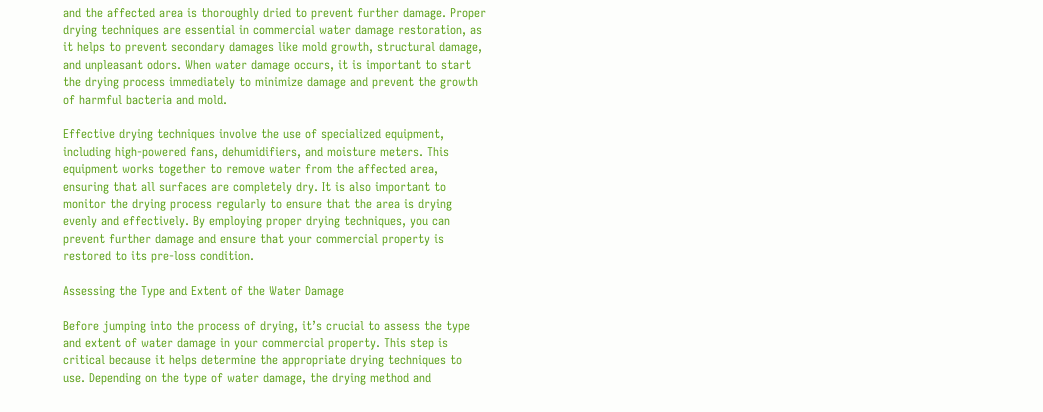and the affected area is thoroughly dried to prevent further damage. Proper drying techniques are essential in commercial water damage restoration, as it helps to prevent secondary damages like mold growth, structural damage, and unpleasant odors. When water damage occurs, it is important to start the drying process immediately to minimize damage and prevent the growth of harmful bacteria and mold.

Effective drying techniques involve the use of specialized equipment, including high-powered fans, dehumidifiers, and moisture meters. This equipment works together to remove water from the affected area, ensuring that all surfaces are completely dry. It is also important to monitor the drying process regularly to ensure that the area is drying evenly and effectively. By employing proper drying techniques, you can prevent further damage and ensure that your commercial property is restored to its pre-loss condition.

Assessing the Type and Extent of the Water Damage

Before jumping into the process of drying, it’s crucial to assess the type and extent of water damage in your commercial property. This step is critical because it helps determine the appropriate drying techniques to use. Depending on the type of water damage, the drying method and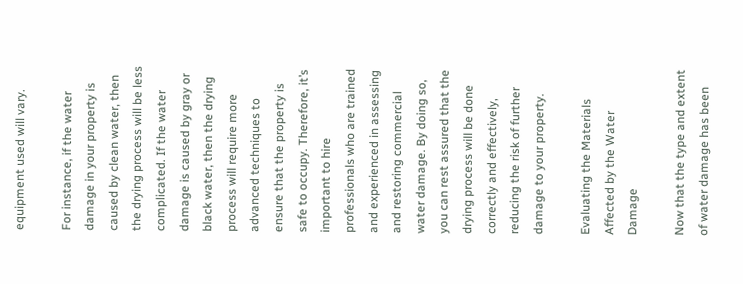equipment used will vary.

For instance, if the water damage in your property is caused by clean water, then the drying process will be less complicated. If the water damage is caused by gray or black water, then the drying process will require more advanced techniques to ensure that the property is safe to occupy. Therefore, it’s important to hire professionals who are trained and experienced in assessing and restoring commercial water damage. By doing so, you can rest assured that the drying process will be done correctly and effectively, reducing the risk of further damage to your property.

Evaluating the Materials Affected by the Water Damage

Now that the type and extent of water damage has been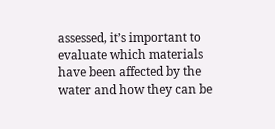assessed, it’s important to evaluate which materials have been affected by the water and how they can be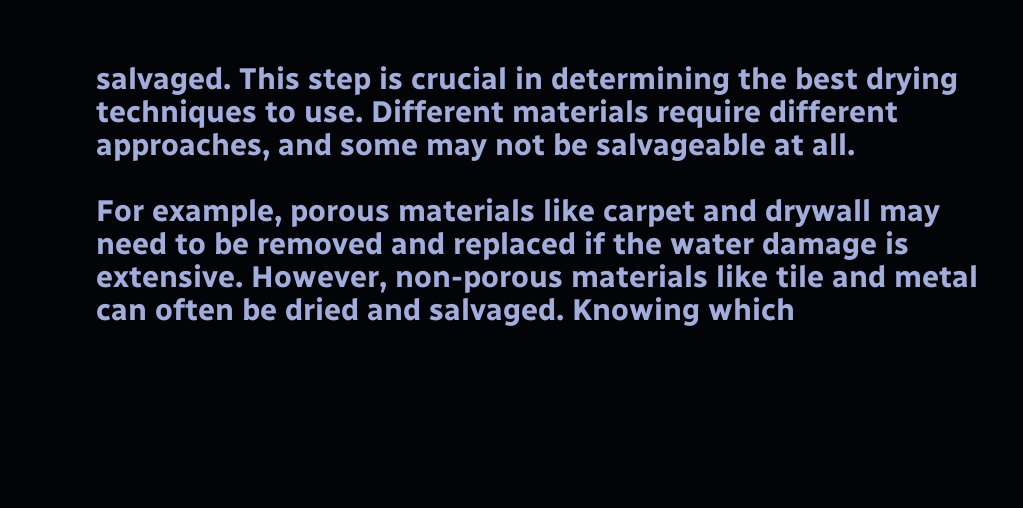salvaged. This step is crucial in determining the best drying techniques to use. Different materials require different approaches, and some may not be salvageable at all.

For example, porous materials like carpet and drywall may need to be removed and replaced if the water damage is extensive. However, non-porous materials like tile and metal can often be dried and salvaged. Knowing which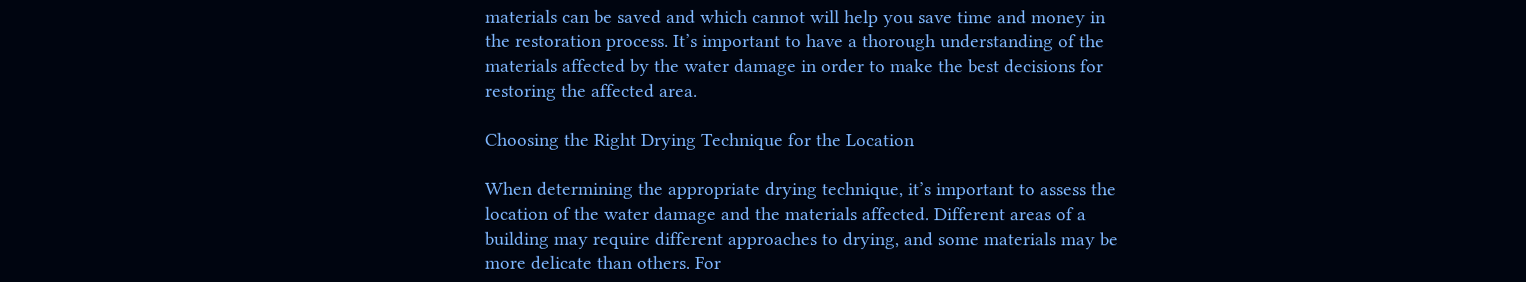materials can be saved and which cannot will help you save time and money in the restoration process. It’s important to have a thorough understanding of the materials affected by the water damage in order to make the best decisions for restoring the affected area.

Choosing the Right Drying Technique for the Location

When determining the appropriate drying technique, it’s important to assess the location of the water damage and the materials affected. Different areas of a building may require different approaches to drying, and some materials may be more delicate than others. For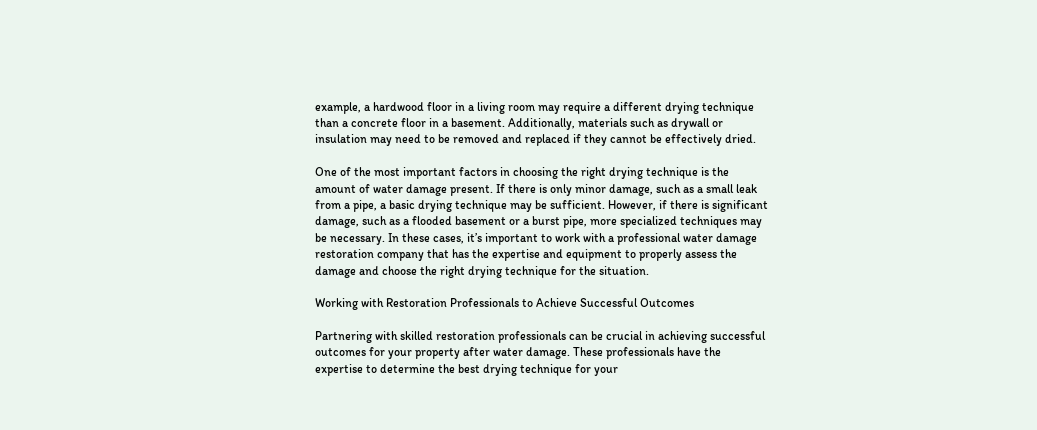example, a hardwood floor in a living room may require a different drying technique than a concrete floor in a basement. Additionally, materials such as drywall or insulation may need to be removed and replaced if they cannot be effectively dried.

One of the most important factors in choosing the right drying technique is the amount of water damage present. If there is only minor damage, such as a small leak from a pipe, a basic drying technique may be sufficient. However, if there is significant damage, such as a flooded basement or a burst pipe, more specialized techniques may be necessary. In these cases, it’s important to work with a professional water damage restoration company that has the expertise and equipment to properly assess the damage and choose the right drying technique for the situation.

Working with Restoration Professionals to Achieve Successful Outcomes

Partnering with skilled restoration professionals can be crucial in achieving successful outcomes for your property after water damage. These professionals have the expertise to determine the best drying technique for your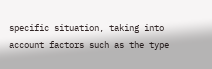specific situation, taking into account factors such as the type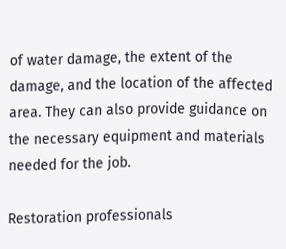of water damage, the extent of the damage, and the location of the affected area. They can also provide guidance on the necessary equipment and materials needed for the job.

Restoration professionals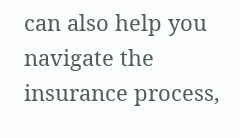can also help you navigate the insurance process,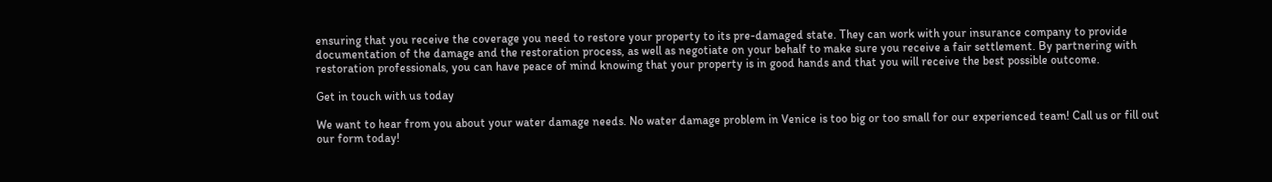ensuring that you receive the coverage you need to restore your property to its pre-damaged state. They can work with your insurance company to provide documentation of the damage and the restoration process, as well as negotiate on your behalf to make sure you receive a fair settlement. By partnering with restoration professionals, you can have peace of mind knowing that your property is in good hands and that you will receive the best possible outcome.

Get in touch with us today

We want to hear from you about your water damage needs. No water damage problem in Venice is too big or too small for our experienced team! Call us or fill out our form today!